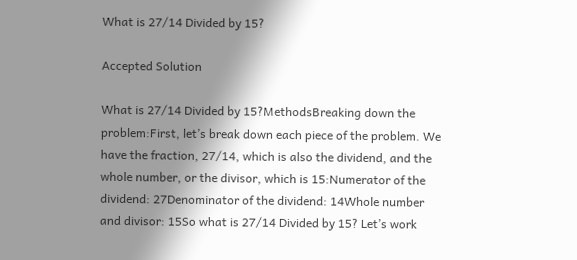What is 27/14 Divided by 15?

Accepted Solution

What is 27/14 Divided by 15?MethodsBreaking down the problem:First, let’s break down each piece of the problem. We have the fraction, 27/14, which is also the dividend, and the whole number, or the divisor, which is 15:Numerator of the dividend: 27Denominator of the dividend: 14Whole number and divisor: 15So what is 27/14 Divided by 15? Let’s work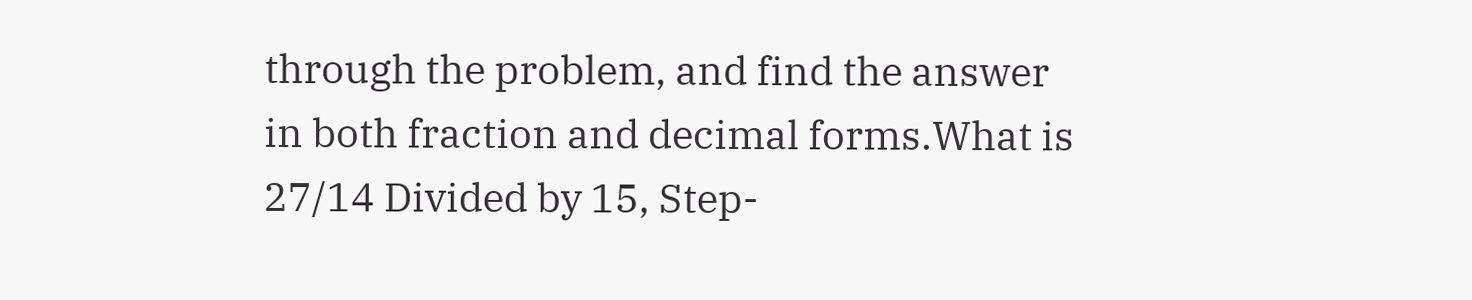through the problem, and find the answer in both fraction and decimal forms.What is 27/14 Divided by 15, Step-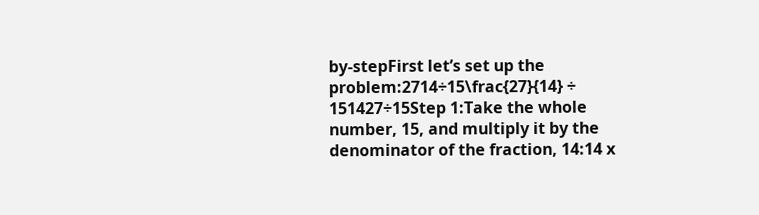by-stepFirst let’s set up the problem:2714÷15\frac{27}{14} ÷ 151427÷15Step 1:Take the whole number, 15, and multiply it by the denominator of the fraction, 14:14 x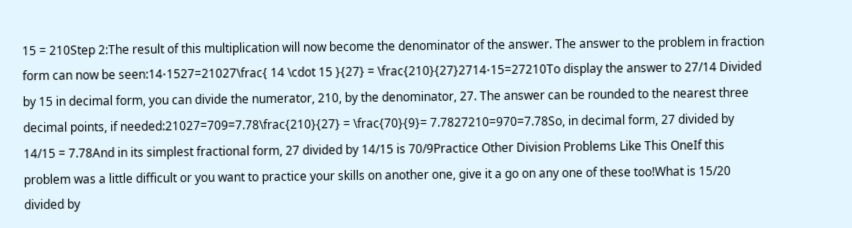15 = 210Step 2:The result of this multiplication will now become the denominator of the answer. The answer to the problem in fraction form can now be seen:14⋅1527=21027\frac{ 14 \cdot 15 }{27} = \frac{210}{27}2714⋅15=27210To display the answer to 27/14 Divided by 15 in decimal form, you can divide the numerator, 210, by the denominator, 27. The answer can be rounded to the nearest three decimal points, if needed:21027=709=7.78\frac{210}{27} = \frac{70}{9}= 7.7827210=970=7.78So, in decimal form, 27 divided by 14/15 = 7.78And in its simplest fractional form, 27 divided by 14/15 is 70/9Practice Other Division Problems Like This OneIf this problem was a little difficult or you want to practice your skills on another one, give it a go on any one of these too!What is 15/20 divided by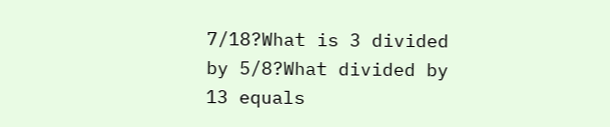7/18?What is 3 divided by 5/8?What divided by 13 equals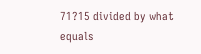71?15 divided by what equals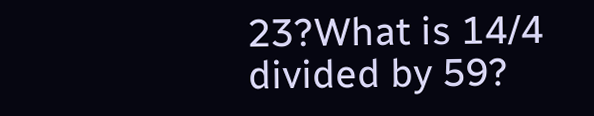23?What is 14/4 divided by 59?